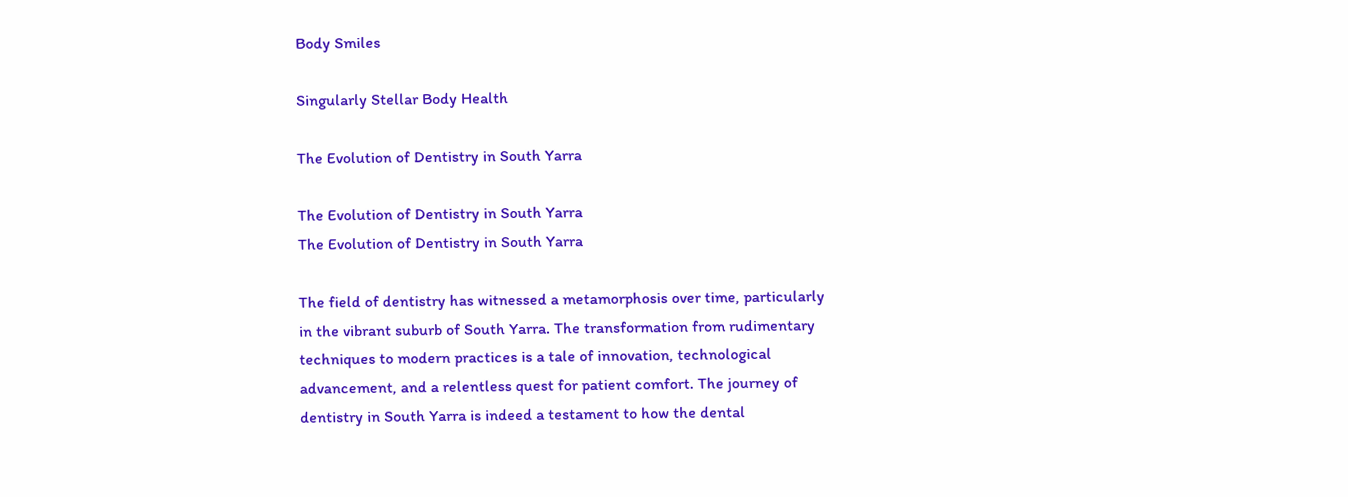Body Smiles

Singularly Stellar Body Health

The Evolution of Dentistry in South Yarra

The Evolution of Dentistry in South Yarra
The Evolution of Dentistry in South Yarra

The field of dentistry has witnessed a metamorphosis over time, particularly in the vibrant suburb of South Yarra. The transformation from rudimentary techniques to modern practices is a tale of innovation, technological advancement, and a relentless quest for patient comfort. The journey of dentistry in South Yarra is indeed a testament to how the dental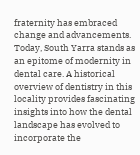fraternity has embraced change and advancements. Today, South Yarra stands as an epitome of modernity in dental care. A historical overview of dentistry in this locality provides fascinating insights into how the dental landscape has evolved to incorporate the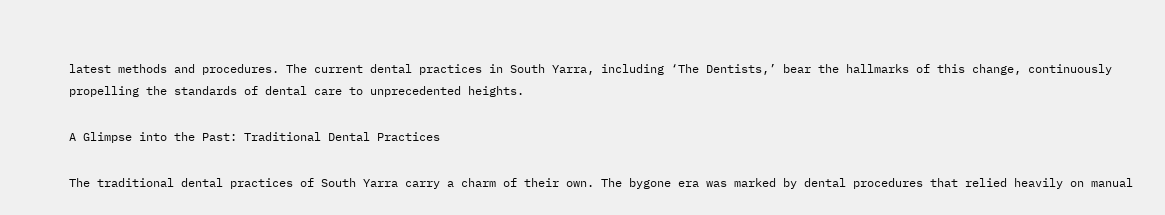latest methods and procedures. The current dental practices in South Yarra, including ‘The Dentists,’ bear the hallmarks of this change, continuously propelling the standards of dental care to unprecedented heights.

A Glimpse into the Past: Traditional Dental Practices

The traditional dental practices of South Yarra carry a charm of their own. The bygone era was marked by dental procedures that relied heavily on manual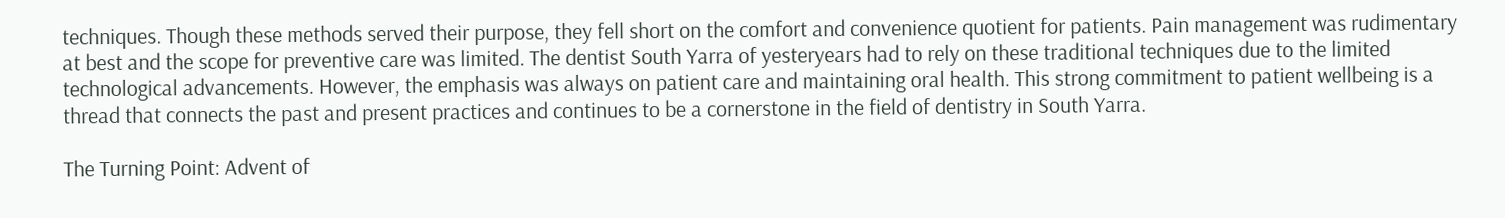techniques. Though these methods served their purpose, they fell short on the comfort and convenience quotient for patients. Pain management was rudimentary at best and the scope for preventive care was limited. The dentist South Yarra of yesteryears had to rely on these traditional techniques due to the limited technological advancements. However, the emphasis was always on patient care and maintaining oral health. This strong commitment to patient wellbeing is a thread that connects the past and present practices and continues to be a cornerstone in the field of dentistry in South Yarra.

The Turning Point: Advent of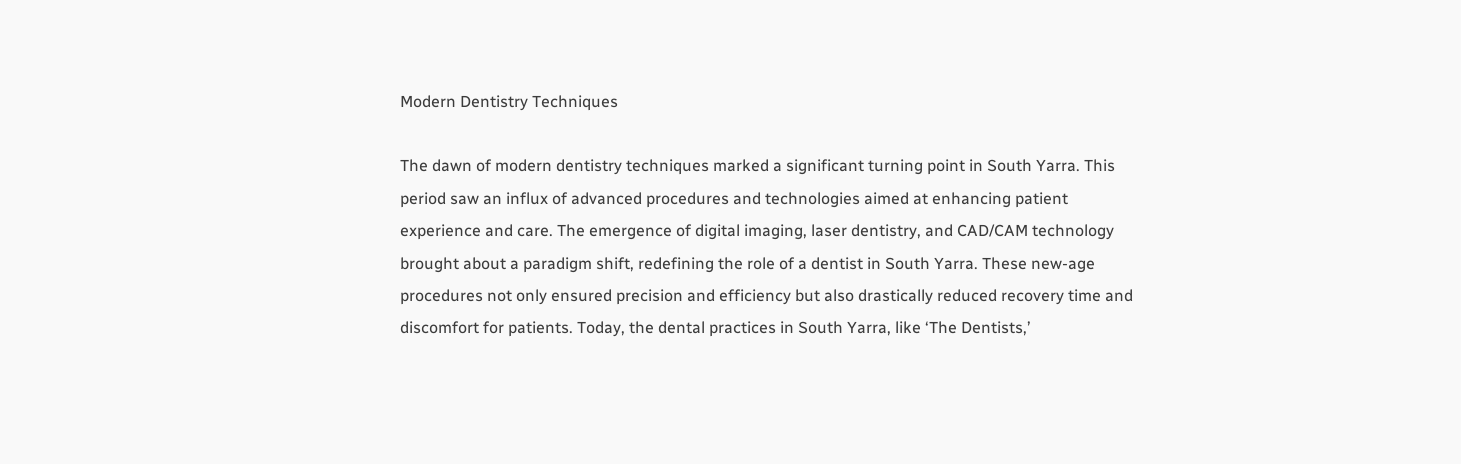Modern Dentistry Techniques

The dawn of modern dentistry techniques marked a significant turning point in South Yarra. This period saw an influx of advanced procedures and technologies aimed at enhancing patient experience and care. The emergence of digital imaging, laser dentistry, and CAD/CAM technology brought about a paradigm shift, redefining the role of a dentist in South Yarra. These new-age procedures not only ensured precision and efficiency but also drastically reduced recovery time and discomfort for patients. Today, the dental practices in South Yarra, like ‘The Dentists,’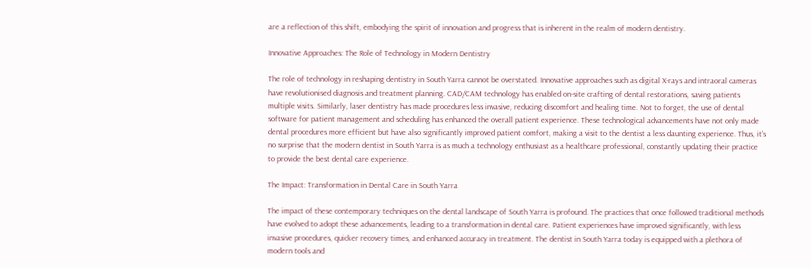are a reflection of this shift, embodying the spirit of innovation and progress that is inherent in the realm of modern dentistry.

Innovative Approaches: The Role of Technology in Modern Dentistry

The role of technology in reshaping dentistry in South Yarra cannot be overstated. Innovative approaches such as digital X-rays and intraoral cameras have revolutionised diagnosis and treatment planning. CAD/CAM technology has enabled on-site crafting of dental restorations, saving patients multiple visits. Similarly, laser dentistry has made procedures less invasive, reducing discomfort and healing time. Not to forget, the use of dental software for patient management and scheduling has enhanced the overall patient experience. These technological advancements have not only made dental procedures more efficient but have also significantly improved patient comfort, making a visit to the dentist a less daunting experience. Thus, it’s no surprise that the modern dentist in South Yarra is as much a technology enthusiast as a healthcare professional, constantly updating their practice to provide the best dental care experience.

The Impact: Transformation in Dental Care in South Yarra

The impact of these contemporary techniques on the dental landscape of South Yarra is profound. The practices that once followed traditional methods have evolved to adopt these advancements, leading to a transformation in dental care. Patient experiences have improved significantly, with less invasive procedures, quicker recovery times, and enhanced accuracy in treatment. The dentist in South Yarra today is equipped with a plethora of modern tools and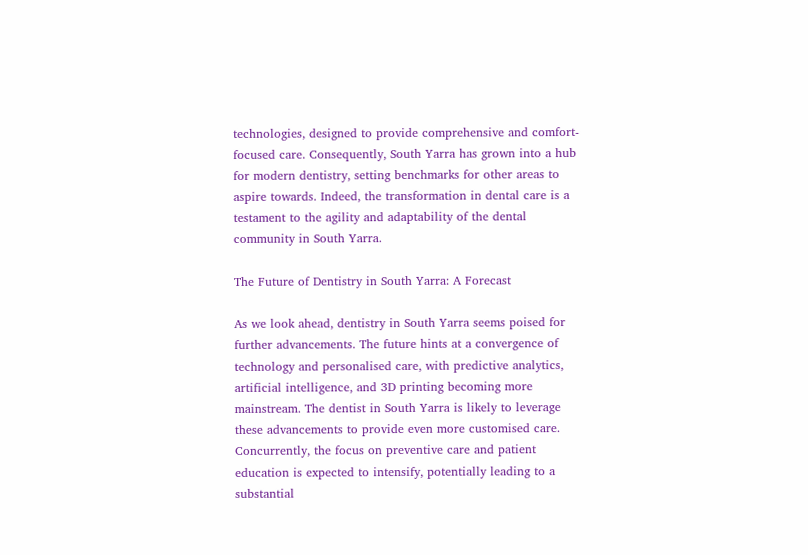technologies, designed to provide comprehensive and comfort-focused care. Consequently, South Yarra has grown into a hub for modern dentistry, setting benchmarks for other areas to aspire towards. Indeed, the transformation in dental care is a testament to the agility and adaptability of the dental community in South Yarra.

The Future of Dentistry in South Yarra: A Forecast

As we look ahead, dentistry in South Yarra seems poised for further advancements. The future hints at a convergence of technology and personalised care, with predictive analytics, artificial intelligence, and 3D printing becoming more mainstream. The dentist in South Yarra is likely to leverage these advancements to provide even more customised care. Concurrently, the focus on preventive care and patient education is expected to intensify, potentially leading to a substantial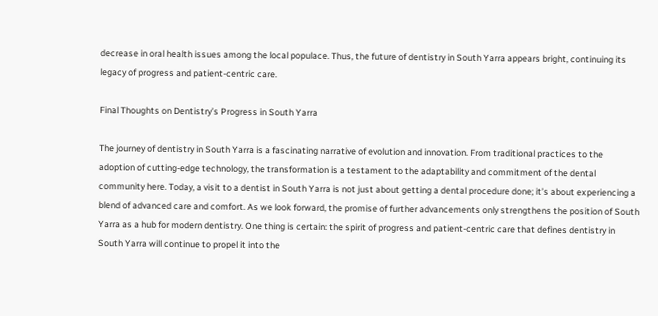decrease in oral health issues among the local populace. Thus, the future of dentistry in South Yarra appears bright, continuing its legacy of progress and patient-centric care.

Final Thoughts on Dentistry’s Progress in South Yarra

The journey of dentistry in South Yarra is a fascinating narrative of evolution and innovation. From traditional practices to the adoption of cutting-edge technology, the transformation is a testament to the adaptability and commitment of the dental community here. Today, a visit to a dentist in South Yarra is not just about getting a dental procedure done; it’s about experiencing a blend of advanced care and comfort. As we look forward, the promise of further advancements only strengthens the position of South Yarra as a hub for modern dentistry. One thing is certain: the spirit of progress and patient-centric care that defines dentistry in South Yarra will continue to propel it into the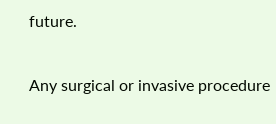future.

Any surgical or invasive procedure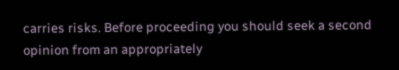carries risks. Before proceeding you should seek a second opinion from an appropriately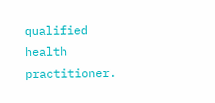qualified health practitioner.